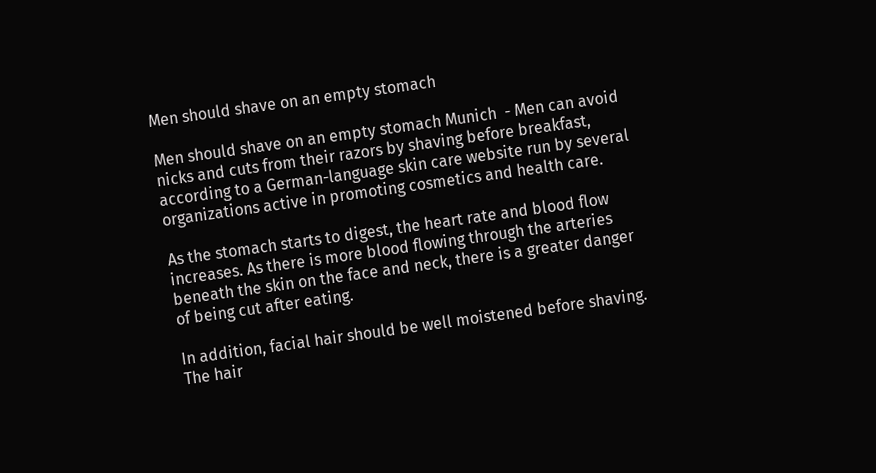Men should shave on an empty stomach

Men should shave on an empty stomach Munich  - Men can avoid nicks and cuts from their razors by shaving before breakfast, according to a German-language skin care website run by several organizations active in promoting cosmetics and health care.

As the stomach starts to digest, the heart rate and blood flow increases. As there is more blood flowing through the arteries beneath the skin on the face and neck, there is a greater danger of being cut after eating.

In addition, facial hair should be well moistened before shaving. The hair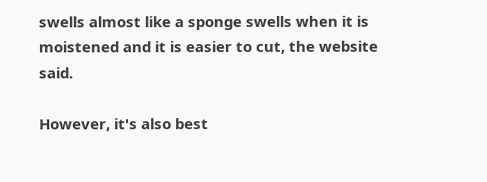swells almost like a sponge swells when it is moistened and it is easier to cut, the website said.

However, it's also best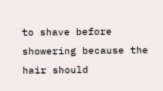to shave before showering because the hair should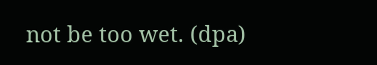not be too wet. (dpa)